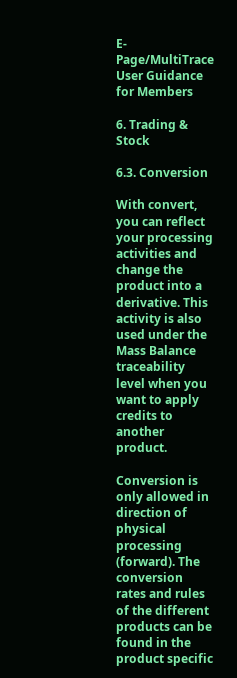E-Page/MultiTrace User Guidance for Members

6. Trading & Stock

6.3. Conversion

With convert, you can reflect your processing activities and change the product into a derivative. This activity is also used under the Mass Balance traceability level when you want to apply credits to another product.

Conversion is only allowed in direction of physical processing (forward). The conversion rates and rules of the different products can be found in the product specific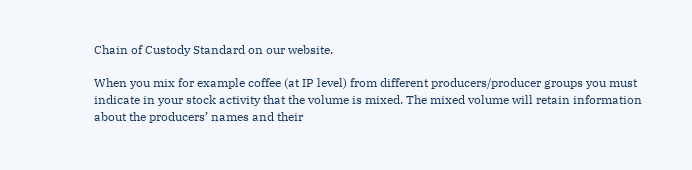Chain of Custody Standard on our website.

When you mix for example coffee (at IP level) from different producers/producer groups you must indicate in your stock activity that the volume is mixed. The mixed volume will retain information about the producers’ names and their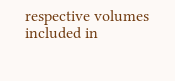respective volumes included in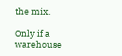the mix.

Only if a warehouse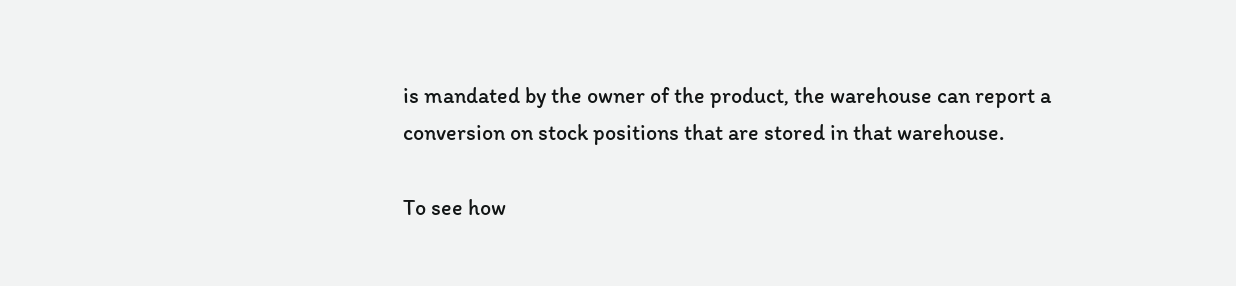is mandated by the owner of the product, the warehouse can report a conversion on stock positions that are stored in that warehouse.

To see how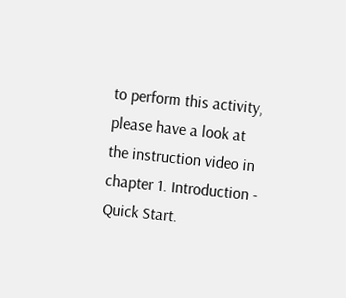to perform this activity, please have a look at the instruction video in chapter 1. Introduction - Quick Start.